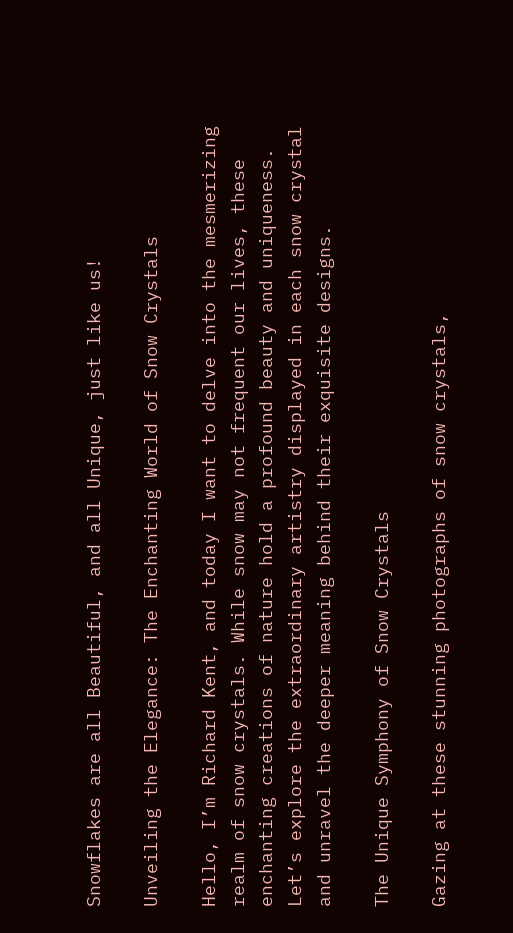Snowflakes are all Beautiful, and all Unique, just like us!

Unveiling the Elegance: The Enchanting World of Snow Crystals

Hello, I’m Richard Kent, and today I want to delve into the mesmerizing realm of snow crystals. While snow may not frequent our lives, these enchanting creations of nature hold a profound beauty and uniqueness. Let’s explore the extraordinary artistry displayed in each snow crystal and unravel the deeper meaning behind their exquisite designs.

The Unique Symphony of Snow Crystals

Gazing at these stunning photographs of snow crystals,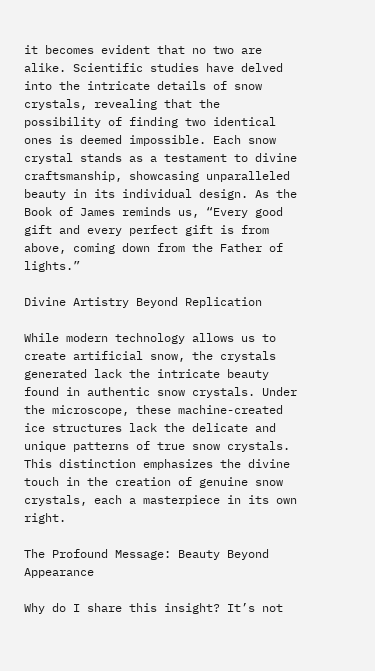it becomes evident that no two are alike. Scientific studies have delved into the intricate details of snow crystals, revealing that the possibility of finding two identical ones is deemed impossible. Each snow crystal stands as a testament to divine craftsmanship, showcasing unparalleled beauty in its individual design. As the Book of James reminds us, “Every good gift and every perfect gift is from above, coming down from the Father of lights.”

Divine Artistry Beyond Replication

While modern technology allows us to create artificial snow, the crystals generated lack the intricate beauty found in authentic snow crystals. Under the microscope, these machine-created ice structures lack the delicate and unique patterns of true snow crystals. This distinction emphasizes the divine touch in the creation of genuine snow crystals, each a masterpiece in its own right.

The Profound Message: Beauty Beyond Appearance

Why do I share this insight? It’s not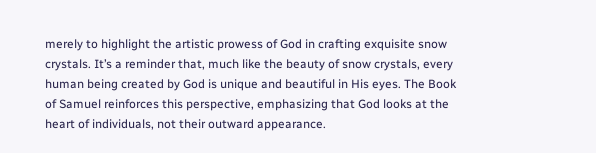merely to highlight the artistic prowess of God in crafting exquisite snow crystals. It’s a reminder that, much like the beauty of snow crystals, every human being created by God is unique and beautiful in His eyes. The Book of Samuel reinforces this perspective, emphasizing that God looks at the heart of individuals, not their outward appearance.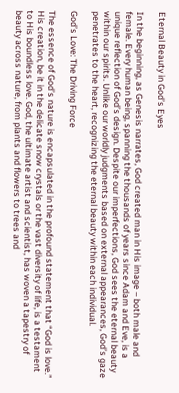Eternal Beauty in God’s Eyes

In the beginning, as Genesis narrates, God created man in His image – both male and female. Every human being, spanning the thousands of years since Adam and Eve, is a unique reflection of God’s design. Despite our imperfections, God sees the eternal beauty within our spirits. Unlike our worldly judgments based on external appearances, God’s gaze penetrates to the heart, recognizing the eternal beauty within each individual.

God’s Love: The Driving Force

The essence of God’s nature is encapsulated in the profound statement that “God is love.” His creation, be it in the delicate snow crystals or the vast diversity of life, is a testament to His boundless love. God, the ultimate artist and scientist, has woven a tapestry of beauty across nature, from plants and flowers to trees and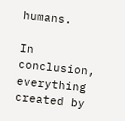humans.

In conclusion, everything created by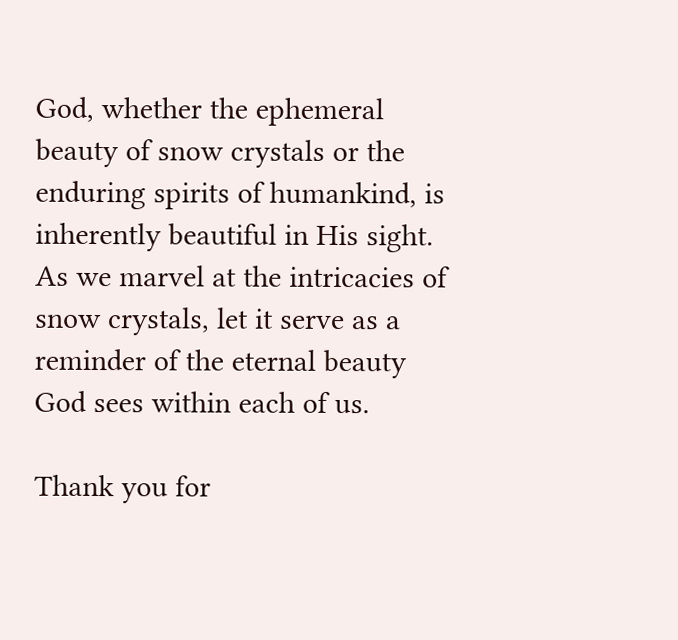God, whether the ephemeral beauty of snow crystals or the enduring spirits of humankind, is inherently beautiful in His sight. As we marvel at the intricacies of snow crystals, let it serve as a reminder of the eternal beauty God sees within each of us.

Thank you for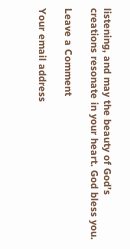listening, and may the beauty of God’s creations resonate in your heart. God bless you.

Leave a Comment

Your email address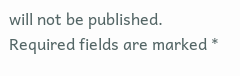will not be published. Required fields are marked *